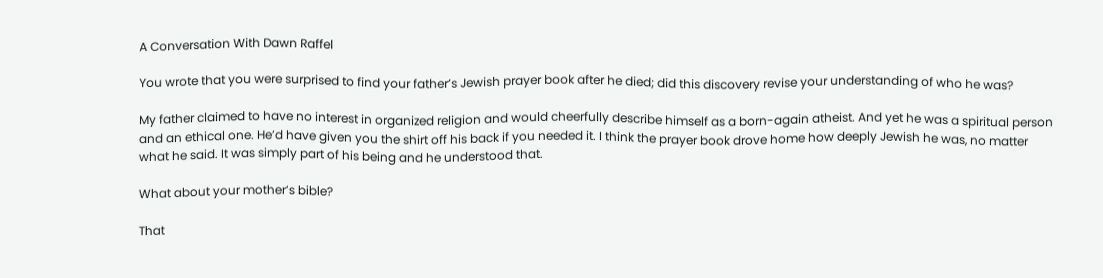A Conversation With Dawn Raffel

You wrote that you were surprised to find your father’s Jewish prayer book after he died; did this discovery revise your understanding of who he was?

My father claimed to have no interest in organized religion and would cheerfully describe himself as a born-again atheist. And yet he was a spiritual person and an ethical one. He’d have given you the shirt off his back if you needed it. I think the prayer book drove home how deeply Jewish he was, no matter what he said. It was simply part of his being and he understood that.

What about your mother’s bible?

That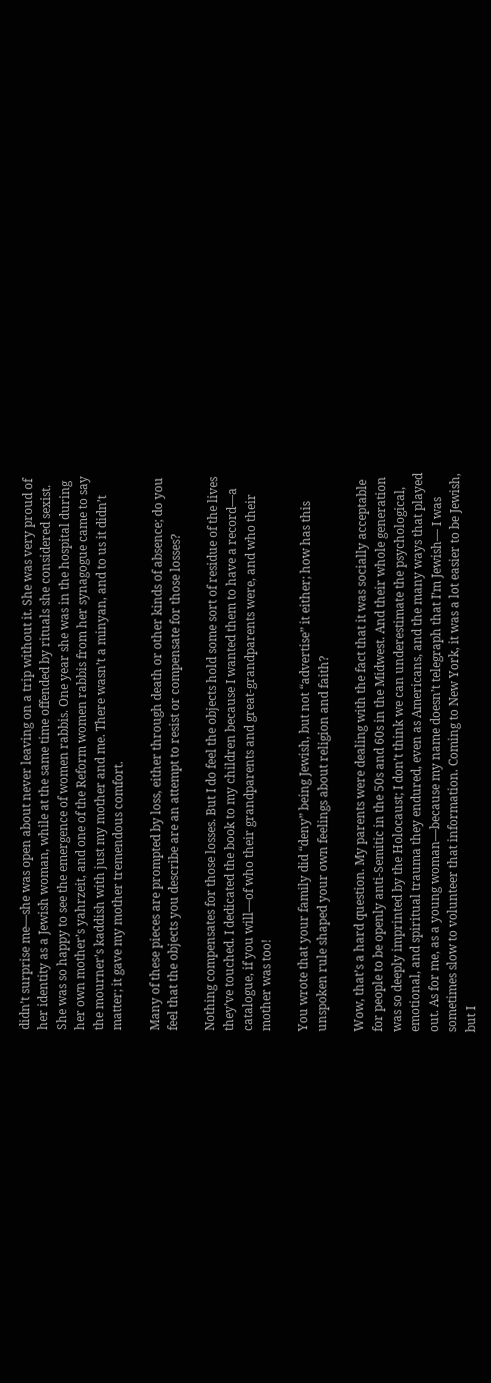didn’t surprise me—she was open about never leaving on a trip without it. She was very proud of her identity as a Jewish woman, while at the same time offended by rituals she considered sexist. She was so happy to see the emergence of women rabbis. One year she was in the hospital during her own mother’s yahrzeit, and one of the Reform women rabbis from her synagogue came to say the mourner’s kaddish with just my mother and me. There wasn’t a minyan, and to us it didn’t matter; it gave my mother tremendous comfort.

Many of these pieces are prompted by loss, either through death or other kinds of absence; do you feel that the objects you describe are an attempt to resist or compensate for those losses?

Nothing compensates for those losses. But I do feel the objects hold some sort of residue of the lives they’ve touched. I dedicated the book to my children because I wanted them to have a record—a catalogue, if you will—of who their grandparents and great-grandparents were, and who their mother was too!

You wrote that your family did “deny” being Jewish, but not “advertise” it either; how has this unspoken rule shaped your own feelings about religion and faith?

Wow, that’s a hard question. My parents were dealing with the fact that it was socially acceptable for people to be openly anti-Semitic in the 50s and 60s in the Midwest. And their whole generation was so deeply imprinted by the Holocaust; I don’t think we can underestimate the psychological, emotional, and spiritual trauma they endured, even as Americans, and the many ways that played out. As for me, as a young woman—because my name doesn’t telegraph that I’m Jewish— I was sometimes slow to volunteer that information. Coming to New York, it was a lot easier to be Jewish, but I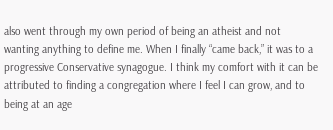also went through my own period of being an atheist and not wanting anything to define me. When I finally “came back,” it was to a progressive Conservative synagogue. I think my comfort with it can be attributed to finding a congregation where I feel I can grow, and to being at an age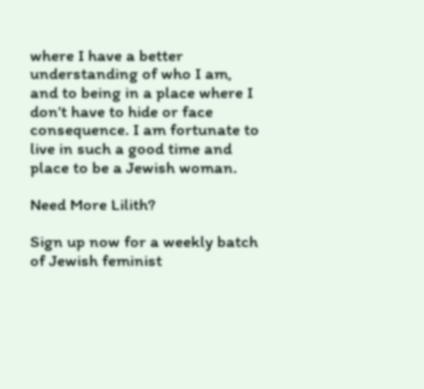where I have a better understanding of who I am, and to being in a place where I don’t have to hide or face consequence. I am fortunate to live in such a good time and place to be a Jewish woman.

Need More Lilith?

Sign up now for a weekly batch of Jewish feminist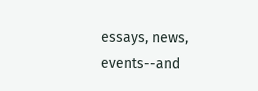essays, news, events--and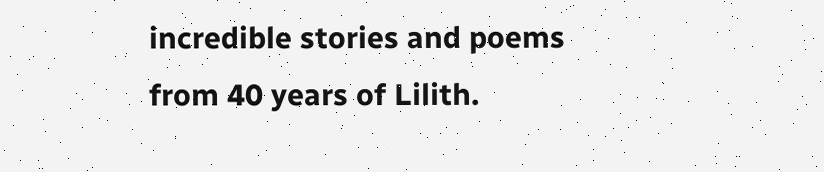incredible stories and poems from 40 years of Lilith.